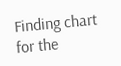Finding chart for the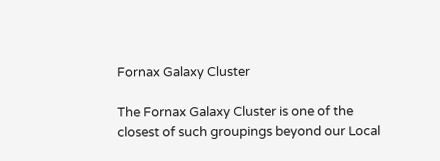Fornax Galaxy Cluster

The Fornax Galaxy Cluster is one of the closest of such groupings beyond our Local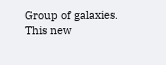Group of galaxies. This new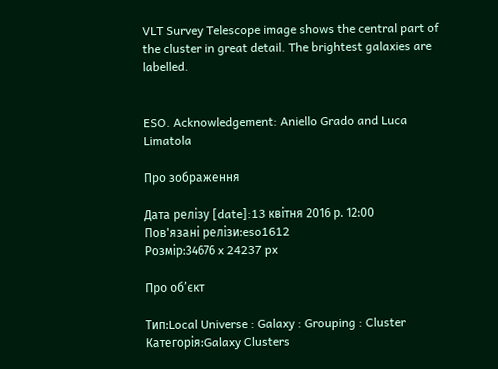VLT Survey Telescope image shows the central part of the cluster in great detail. The brightest galaxies are labelled.


ESO. Acknowledgement: Aniello Grado and Luca Limatola

Про зображення

Дата релізу [date]:13 квітня 2016 р. 12:00
Пов'язані релізи:eso1612
Розмір:34676 x 24237 px

Про об’єкт

Тип:Local Universe : Galaxy : Grouping : Cluster
Категорія:Galaxy Clusters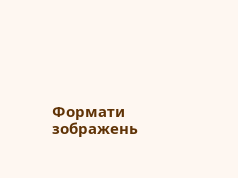Формати зображень